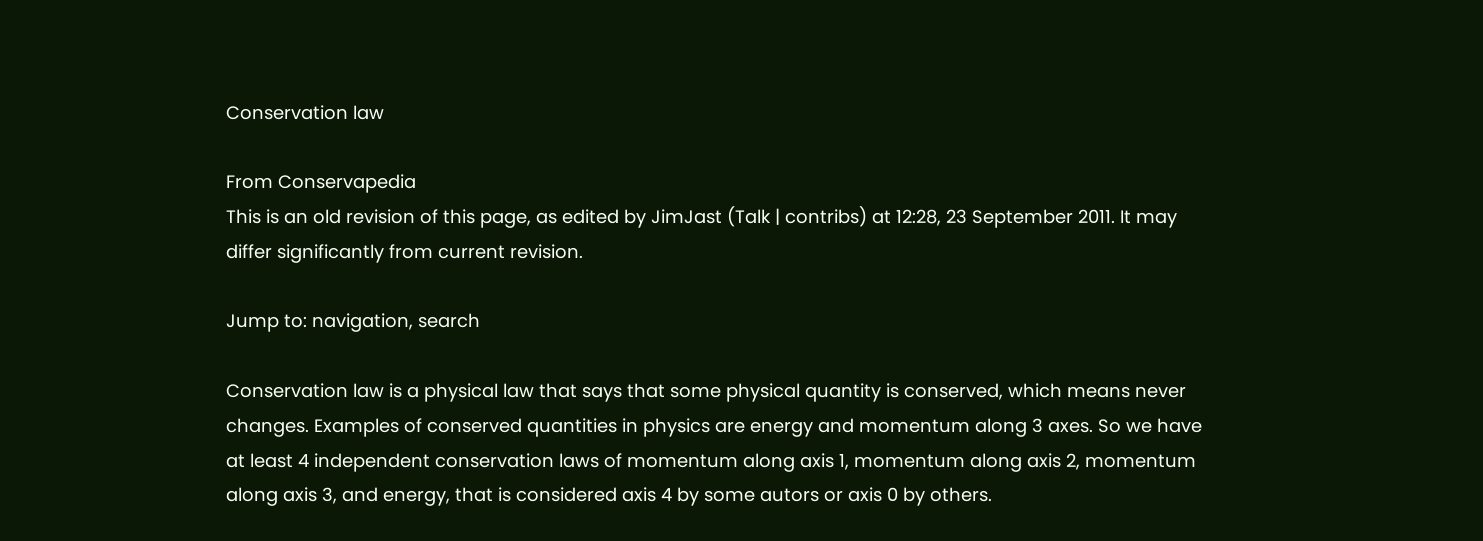Conservation law

From Conservapedia
This is an old revision of this page, as edited by JimJast (Talk | contribs) at 12:28, 23 September 2011. It may differ significantly from current revision.

Jump to: navigation, search

Conservation law is a physical law that says that some physical quantity is conserved, which means never changes. Examples of conserved quantities in physics are energy and momentum along 3 axes. So we have at least 4 independent conservation laws of momentum along axis 1, momentum along axis 2, momentum along axis 3, and energy, that is considered axis 4 by some autors or axis 0 by others.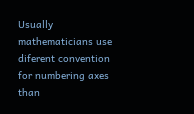Usually mathematicians use diferent convention for numbering axes than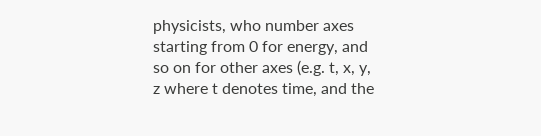physicists, who number axes starting from 0 for energy, and so on for other axes (e.g. t, x, y, z where t denotes time, and the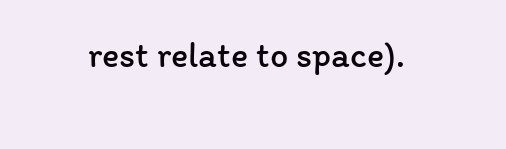rest relate to space).